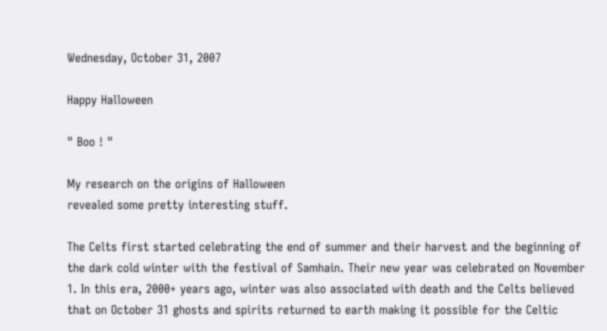Wednesday, October 31, 2007

Happy Halloween

" Boo ! "

My research on the origins of Halloween
revealed some pretty interesting stuff.

The Celts first started celebrating the end of summer and their harvest and the beginning of the dark cold winter with the festival of Samhain. Their new year was celebrated on November 1. In this era, 2000+ years ago, winter was also associated with death and the Celts believed that on October 31 ghosts and spirits returned to earth making it possible for the Celtic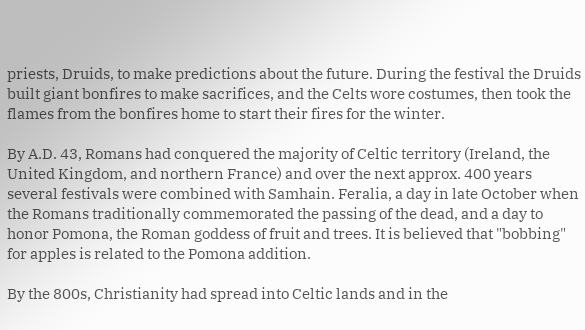priests, Druids, to make predictions about the future. During the festival the Druids built giant bonfires to make sacrifices, and the Celts wore costumes, then took the flames from the bonfires home to start their fires for the winter.

By A.D. 43, Romans had conquered the majority of Celtic territory (Ireland, the United Kingdom, and northern France) and over the next approx. 400 years several festivals were combined with Samhain. Feralia, a day in late October when the Romans traditionally commemorated the passing of the dead, and a day to honor Pomona, the Roman goddess of fruit and trees. It is believed that "bobbing" for apples is related to the Pomona addition.

By the 800s, Christianity had spread into Celtic lands and in the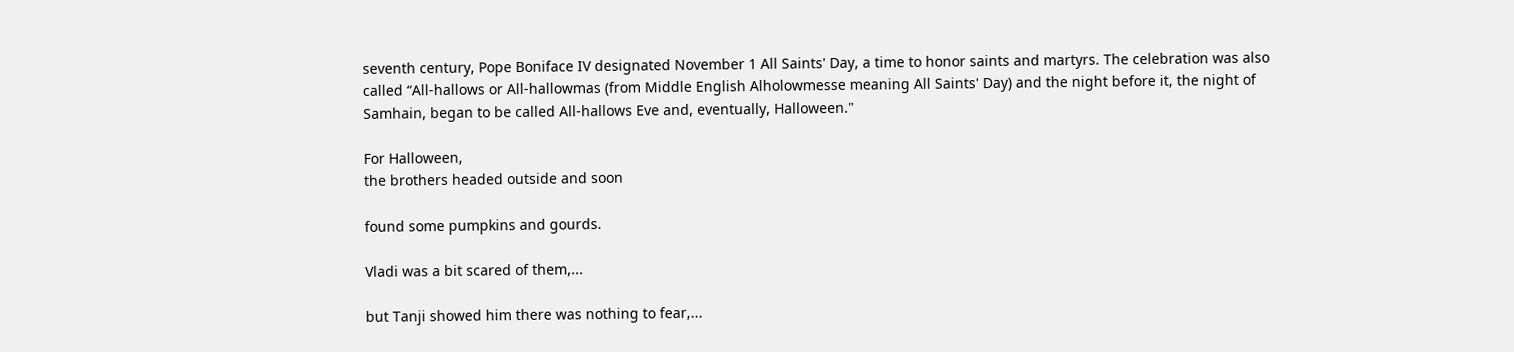seventh century, Pope Boniface IV designated November 1 All Saints' Day, a time to honor saints and martyrs. The celebration was also called “All-hallows or All-hallowmas (from Middle English Alholowmesse meaning All Saints' Day) and the night before it, the night of Samhain, began to be called All-hallows Eve and, eventually, Halloween."

For Halloween,
the brothers headed outside and soon

found some pumpkins and gourds.

Vladi was a bit scared of them,...

but Tanji showed him there was nothing to fear,...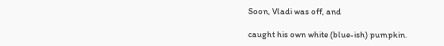Soon, Vladi was off, and

caught his own white (blue-ish) pumpkin.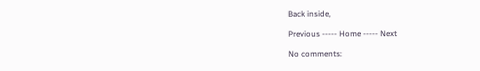Back inside,

Previous ----- Home ----- Next

No comments: